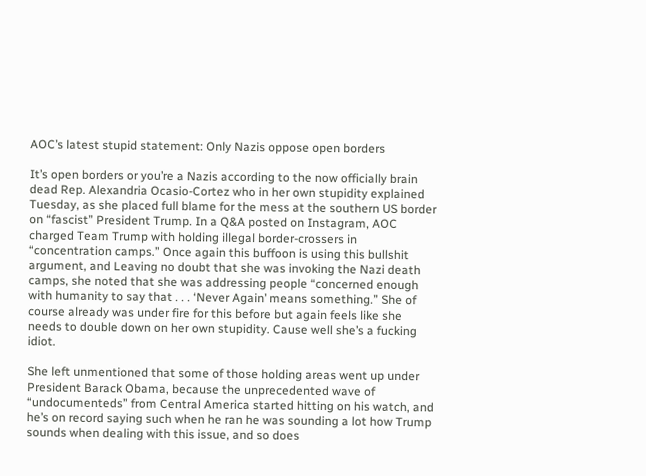AOC’s latest stupid statement: Only Nazis oppose open borders

It’s open borders or you’re a Nazis according to the now officially brain dead Rep. Alexandria Ocasio-Cortez who in her own stupidity explained Tuesday, as she placed full blame for the mess at the southern US border on “fascist” President Trump. In a Q&A posted on Instagram, AOC charged Team Trump with holding illegal border-crossers in “concentration camps.” Once again this buffoon is using this bullshit argument, and Leaving no doubt that she was invoking the Nazi death camps, she noted that she was addressing people “concerned enough with humanity to say that . . . ‘Never Again’ means something.” She of course already was under fire for this before but again feels like she needs to double down on her own stupidity. Cause well she’s a fucking idiot.

She left unmentioned that some of those holding areas went up under President Barack Obama, because the unprecedented wave of “undocumenteds” from Central America started hitting on his watch, and he’s on record saying such when he ran he was sounding a lot how Trump sounds when dealing with this issue, and so does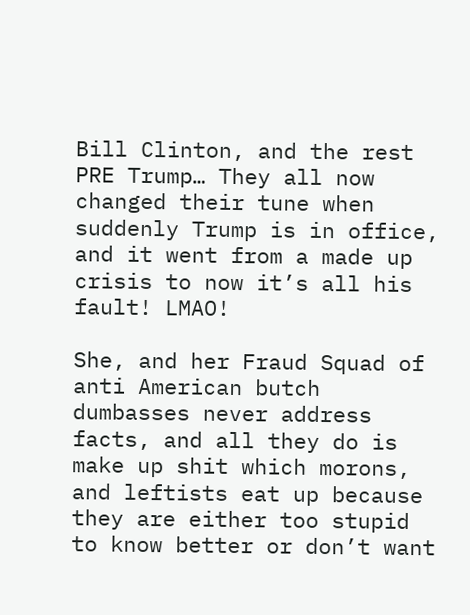Bill Clinton, and the rest PRE Trump… They all now changed their tune when suddenly Trump is in office, and it went from a made up crisis to now it’s all his fault! LMAO!

She, and her Fraud Squad of anti American butch dumbasses never address facts, and all they do is make up shit which morons, and leftists eat up because they are either too stupid to know better or don’t want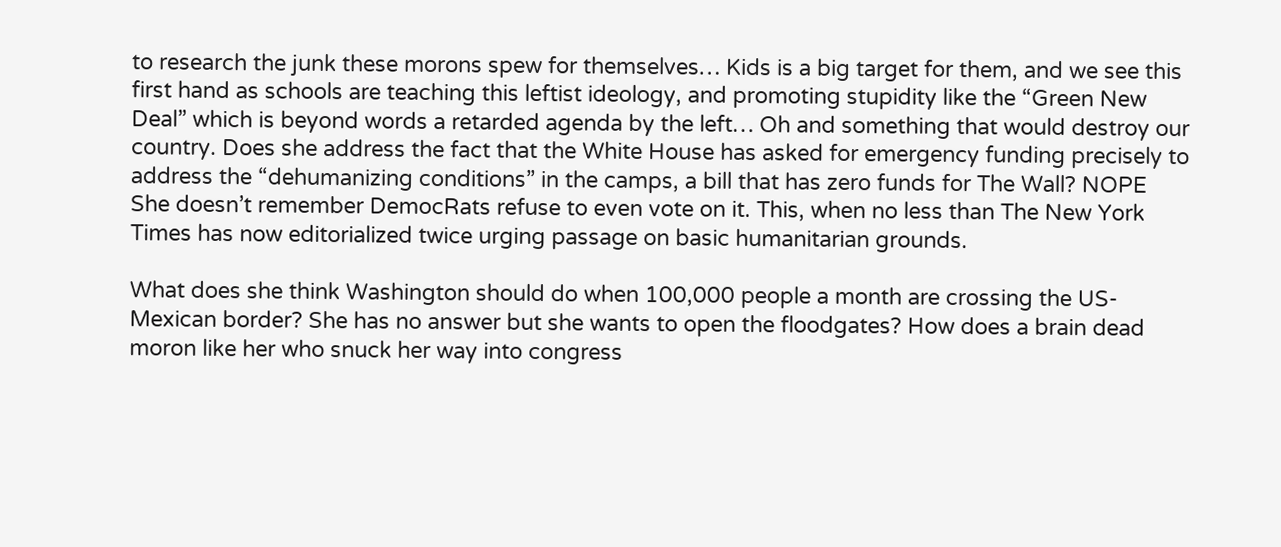to research the junk these morons spew for themselves… Kids is a big target for them, and we see this first hand as schools are teaching this leftist ideology, and promoting stupidity like the “Green New Deal” which is beyond words a retarded agenda by the left… Oh and something that would destroy our country. Does she address the fact that the White House has asked for emergency funding precisely to address the “dehumanizing conditions” in the camps, a bill that has zero funds for The Wall? NOPE She doesn’t remember DemocRats refuse to even vote on it. This, when no less than The New York Times has now editorialized twice urging passage on basic humanitarian grounds.

What does she think Washington should do when 100,000 people a month are crossing the US-Mexican border? She has no answer but she wants to open the floodgates? How does a brain dead moron like her who snuck her way into congress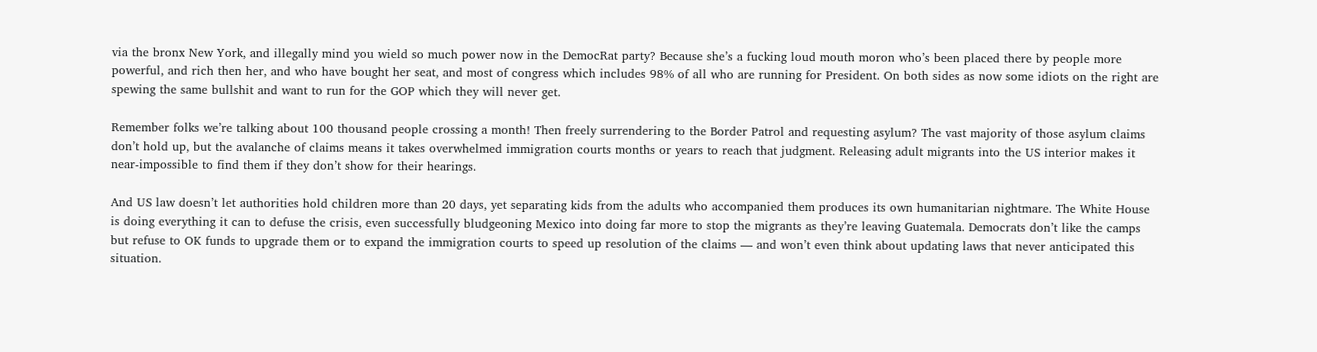via the bronx New York, and illegally mind you wield so much power now in the DemocRat party? Because she’s a fucking loud mouth moron who’s been placed there by people more powerful, and rich then her, and who have bought her seat, and most of congress which includes 98% of all who are running for President. On both sides as now some idiots on the right are spewing the same bullshit and want to run for the GOP which they will never get.

Remember folks we’re talking about 100 thousand people crossing a month! Then freely surrendering to the Border Patrol and requesting asylum? The vast majority of those asylum claims don’t hold up, but the avalanche of claims means it takes overwhelmed immigration courts months or years to reach that judgment. Releasing adult migrants into the US interior makes it near-impossible to find them if they don’t show for their hearings.

And US law doesn’t let authorities hold children more than 20 days, yet separating kids from the adults who accompanied them produces its own humanitarian nightmare. The White House is doing everything it can to defuse the crisis, even successfully bludgeoning Mexico into doing far more to stop the migrants as they’re leaving Guatemala. Democrats don’t like the camps but refuse to OK funds to upgrade them or to expand the immigration courts to speed up resolution of the claims — and won’t even think about updating laws that never anticipated this situation.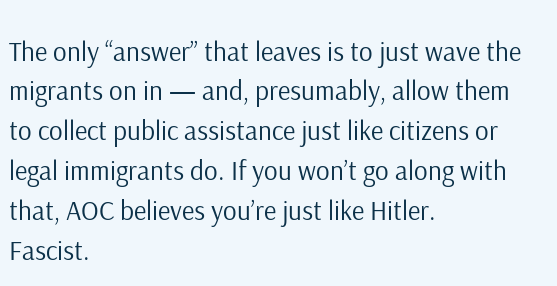The only “answer” that leaves is to just wave the migrants on in — and, presumably, allow them to collect public assistance just like citizens or legal immigrants do. If you won’t go along with that, AOC believes you’re just like Hitler. Fascist.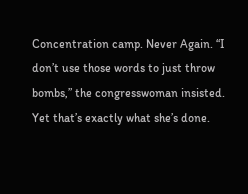Concentration camp. Never Again. “I don’t use those words to just throw bombs,” the congresswoman insisted. Yet that’s exactly what she’s done.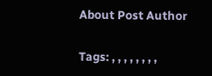About Post Author

Tags: , , , , , , , ,